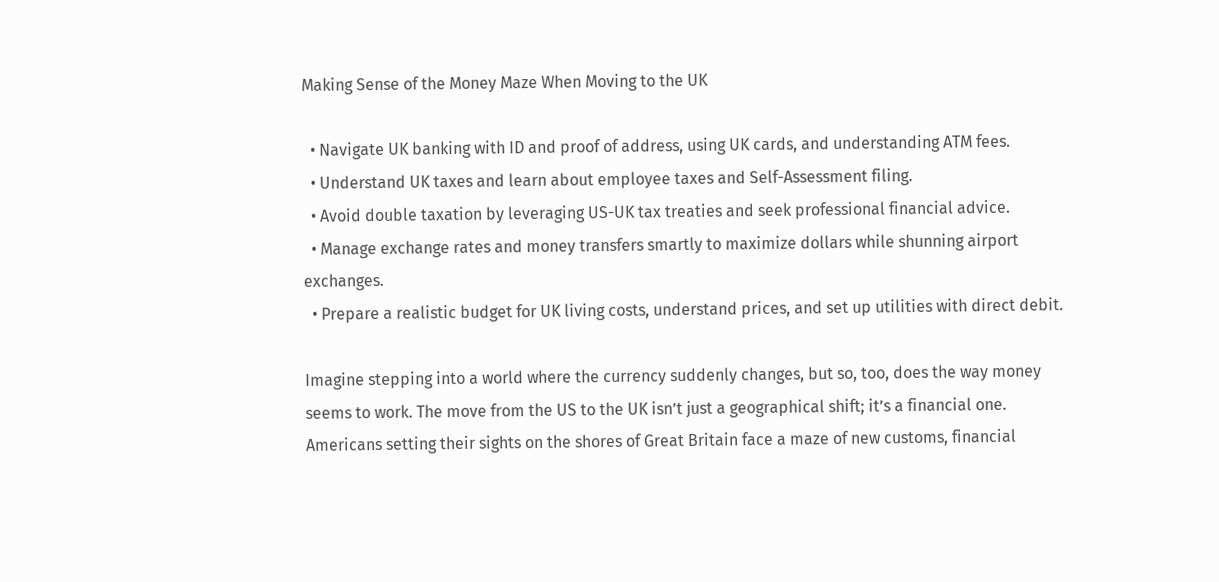Making Sense of the Money Maze When Moving to the UK

  • Navigate UK banking with ID and proof of address, using UK cards, and understanding ATM fees.
  • Understand UK taxes and learn about employee taxes and Self-Assessment filing.
  • Avoid double taxation by leveraging US-UK tax treaties and seek professional financial advice.
  • Manage exchange rates and money transfers smartly to maximize dollars while shunning airport exchanges.
  • Prepare a realistic budget for UK living costs, understand prices, and set up utilities with direct debit.

Imagine stepping into a world where the currency suddenly changes, but so, too, does the way money seems to work. The move from the US to the UK isn’t just a geographical shift; it’s a financial one. Americans setting their sights on the shores of Great Britain face a maze of new customs, financial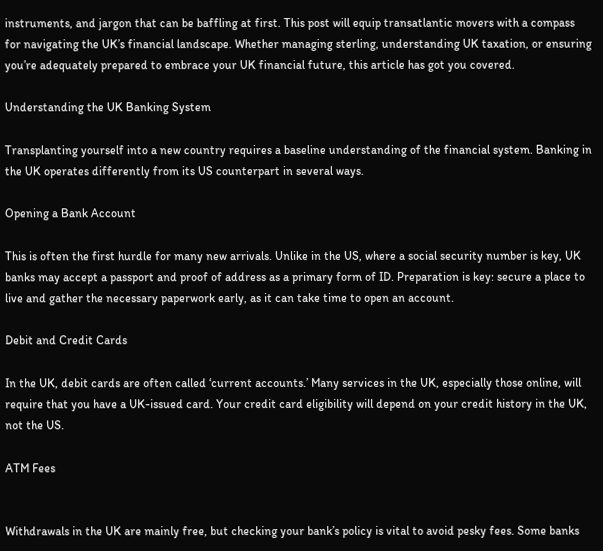instruments, and jargon that can be baffling at first. This post will equip transatlantic movers with a compass for navigating the UK’s financial landscape. Whether managing sterling, understanding UK taxation, or ensuring you’re adequately prepared to embrace your UK financial future, this article has got you covered.

Understanding the UK Banking System

Transplanting yourself into a new country requires a baseline understanding of the financial system. Banking in the UK operates differently from its US counterpart in several ways.

Opening a Bank Account

This is often the first hurdle for many new arrivals. Unlike in the US, where a social security number is key, UK banks may accept a passport and proof of address as a primary form of ID. Preparation is key: secure a place to live and gather the necessary paperwork early, as it can take time to open an account.

Debit and Credit Cards

In the UK, debit cards are often called ‘current accounts.’ Many services in the UK, especially those online, will require that you have a UK-issued card. Your credit card eligibility will depend on your credit history in the UK, not the US.

ATM Fees


Withdrawals in the UK are mainly free, but checking your bank’s policy is vital to avoid pesky fees. Some banks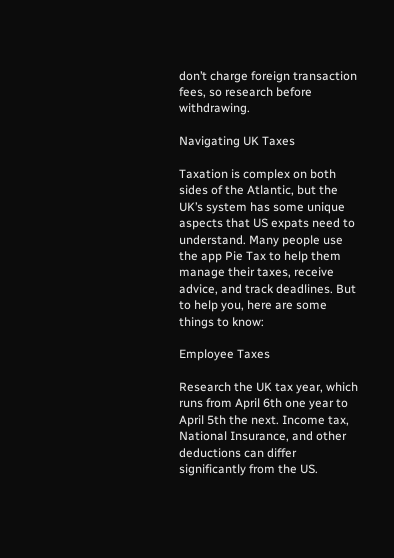don’t charge foreign transaction fees, so research before withdrawing.

Navigating UK Taxes

Taxation is complex on both sides of the Atlantic, but the UK’s system has some unique aspects that US expats need to understand. Many people use the app Pie Tax to help them manage their taxes, receive advice, and track deadlines. But to help you, here are some things to know:

Employee Taxes

Research the UK tax year, which runs from April 6th one year to April 5th the next. Income tax, National Insurance, and other deductions can differ significantly from the US.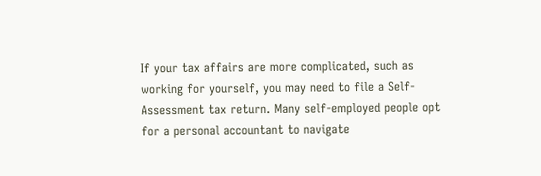If your tax affairs are more complicated, such as working for yourself, you may need to file a Self-Assessment tax return. Many self-employed people opt for a personal accountant to navigate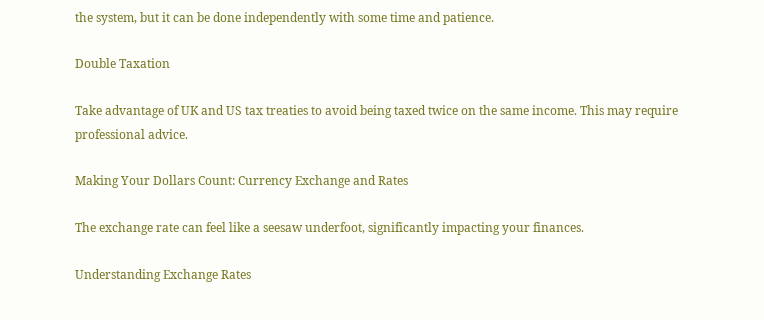the system, but it can be done independently with some time and patience.

Double Taxation

Take advantage of UK and US tax treaties to avoid being taxed twice on the same income. This may require professional advice.

Making Your Dollars Count: Currency Exchange and Rates

The exchange rate can feel like a seesaw underfoot, significantly impacting your finances.

Understanding Exchange Rates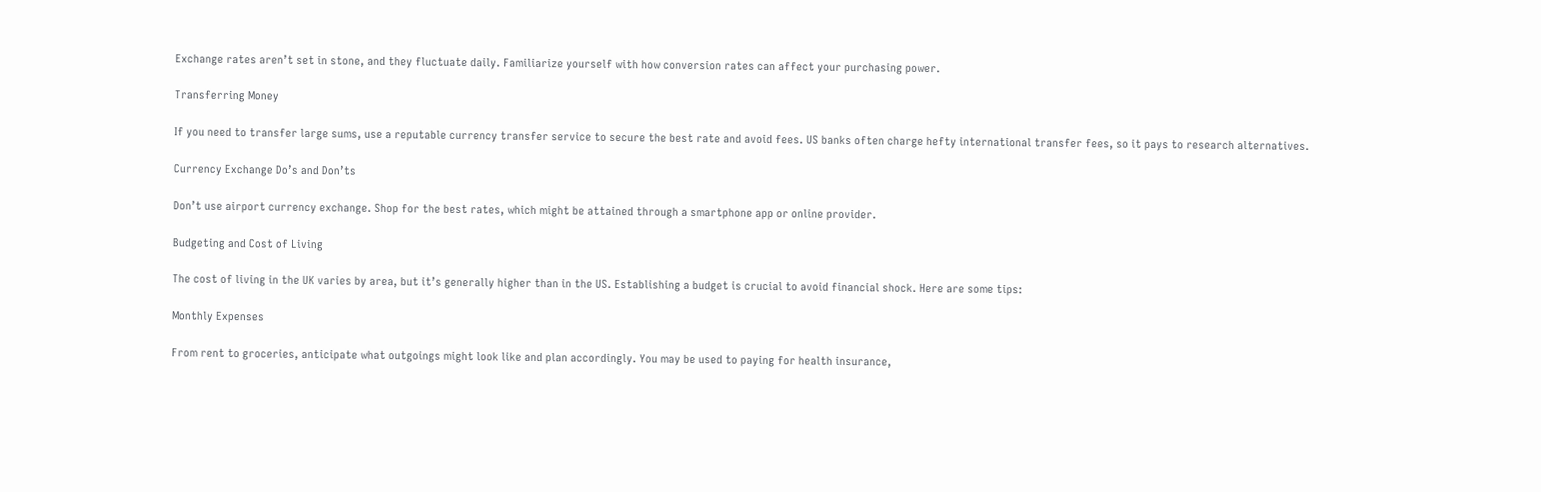Exchange rates aren’t set in stone, and they fluctuate daily. Familiarize yourself with how conversion rates can affect your purchasing power.

Transferring Money

If you need to transfer large sums, use a reputable currency transfer service to secure the best rate and avoid fees. US banks often charge hefty international transfer fees, so it pays to research alternatives.

Currency Exchange Do’s and Don’ts

Don’t use airport currency exchange. Shop for the best rates, which might be attained through a smartphone app or online provider.

Budgeting and Cost of Living

The cost of living in the UK varies by area, but it’s generally higher than in the US. Establishing a budget is crucial to avoid financial shock. Here are some tips:

Monthly Expenses

From rent to groceries, anticipate what outgoings might look like and plan accordingly. You may be used to paying for health insurance,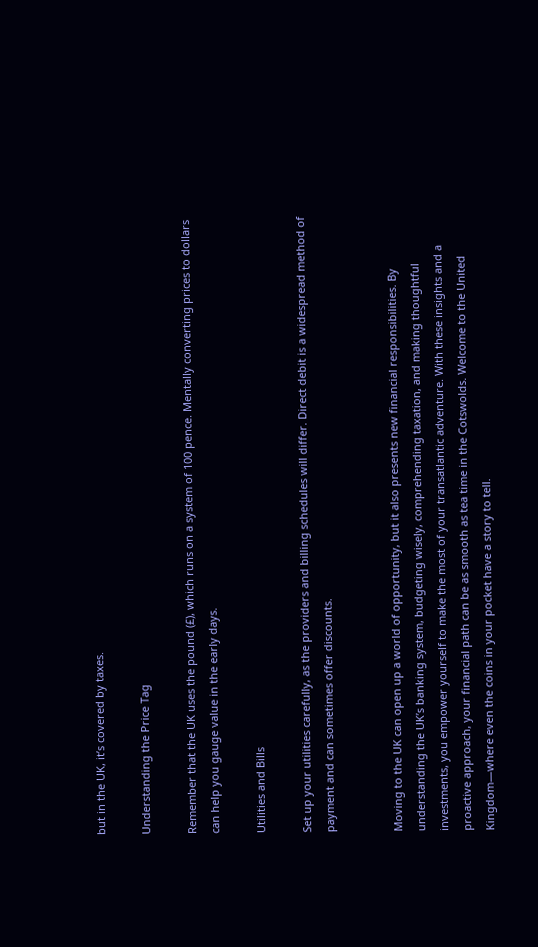but in the UK, it’s covered by taxes.

Understanding the Price Tag

Remember that the UK uses the pound (£), which runs on a system of 100 pence. Mentally converting prices to dollars can help you gauge value in the early days.

Utilities and Bills

Set up your utilities carefully, as the providers and billing schedules will differ. Direct debit is a widespread method of payment and can sometimes offer discounts.


Moving to the UK can open up a world of opportunity, but it also presents new financial responsibilities. By understanding the UK’s banking system, budgeting wisely, comprehending taxation, and making thoughtful investments, you empower yourself to make the most of your transatlantic adventure. With these insights and a proactive approach, your financial path can be as smooth as tea time in the Cotswolds. Welcome to the United Kingdom—where even the coins in your pocket have a story to tell.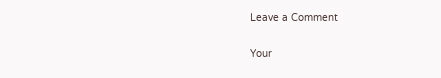Leave a Comment

Your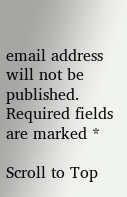email address will not be published. Required fields are marked *

Scroll to Top